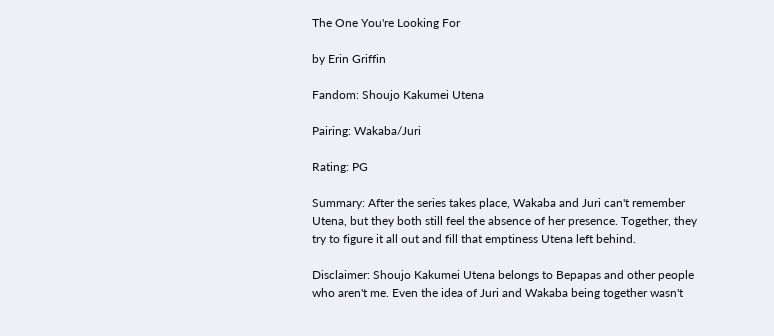The One You're Looking For

by Erin Griffin

Fandom: Shoujo Kakumei Utena

Pairing: Wakaba/Juri

Rating: PG

Summary: After the series takes place, Wakaba and Juri can't remember Utena, but they both still feel the absence of her presence. Together, they try to figure it all out and fill that emptiness Utena left behind.

Disclaimer: Shoujo Kakumei Utena belongs to Bepapas and other people who aren't me. Even the idea of Juri and Wakaba being together wasn't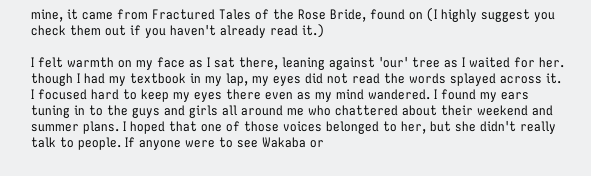mine, it came from Fractured Tales of the Rose Bride, found on (I highly suggest you check them out if you haven't already read it.)

I felt warmth on my face as I sat there, leaning against 'our' tree as I waited for her. though I had my textbook in my lap, my eyes did not read the words splayed across it. I focused hard to keep my eyes there even as my mind wandered. I found my ears tuning in to the guys and girls all around me who chattered about their weekend and summer plans. I hoped that one of those voices belonged to her, but she didn't really talk to people. If anyone were to see Wakaba or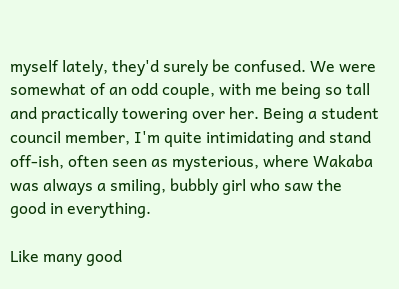myself lately, they'd surely be confused. We were somewhat of an odd couple, with me being so tall and practically towering over her. Being a student council member, I'm quite intimidating and stand off-ish, often seen as mysterious, where Wakaba was always a smiling, bubbly girl who saw the good in everything.

Like many good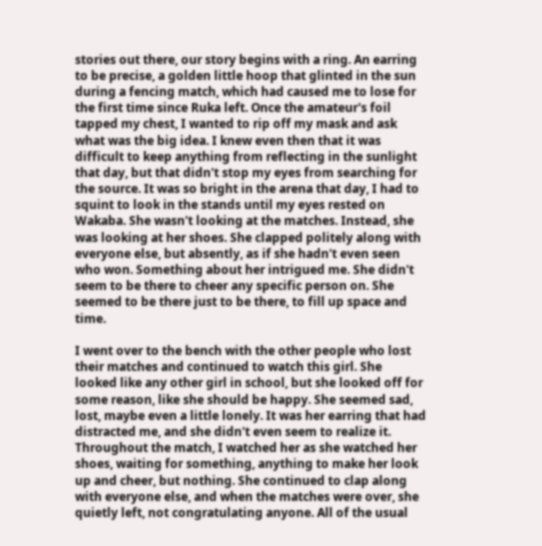stories out there, our story begins with a ring. An earring to be precise, a golden little hoop that glinted in the sun during a fencing match, which had caused me to lose for the first time since Ruka left. Once the amateur's foil tapped my chest, I wanted to rip off my mask and ask what was the big idea. I knew even then that it was difficult to keep anything from reflecting in the sunlight that day, but that didn't stop my eyes from searching for the source. It was so bright in the arena that day, I had to squint to look in the stands until my eyes rested on Wakaba. She wasn't looking at the matches. Instead, she was looking at her shoes. She clapped politely along with everyone else, but absently, as if she hadn't even seen who won. Something about her intrigued me. She didn't seem to be there to cheer any specific person on. She seemed to be there just to be there, to fill up space and time.

I went over to the bench with the other people who lost their matches and continued to watch this girl. She looked like any other girl in school, but she looked off for some reason, like she should be happy. She seemed sad, lost, maybe even a little lonely. It was her earring that had distracted me, and she didn't even seem to realize it. Throughout the match, I watched her as she watched her shoes, waiting for something, anything to make her look up and cheer, but nothing. She continued to clap along with everyone else, and when the matches were over, she quietly left, not congratulating anyone. All of the usual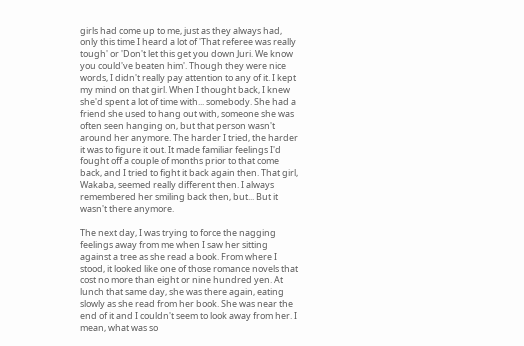girls had come up to me, just as they always had, only this time I heard a lot of 'That referee was really tough' or 'Don't let this get you down Juri. We know you could've beaten him'. Though they were nice words, I didn't really pay attention to any of it. I kept my mind on that girl. When I thought back, I knew she'd spent a lot of time with... somebody. She had a friend she used to hang out with, someone she was often seen hanging on, but that person wasn't around her anymore. The harder I tried, the harder it was to figure it out. It made familiar feelings I'd fought off a couple of months prior to that come back, and I tried to fight it back again then. That girl, Wakaba, seemed really different then. I always remembered her smiling back then, but... But it wasn't there anymore.

The next day, I was trying to force the nagging feelings away from me when I saw her sitting against a tree as she read a book. From where I stood, it looked like one of those romance novels that cost no more than eight or nine hundred yen. At lunch that same day, she was there again, eating slowly as she read from her book. She was near the end of it and I couldn't seem to look away from her. I mean, what was so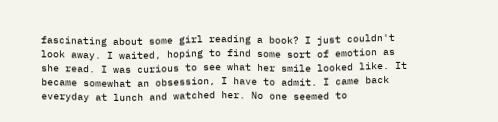fascinating about some girl reading a book? I just couldn't look away. I waited, hoping to find some sort of emotion as she read. I was curious to see what her smile looked like. It became somewhat an obsession, I have to admit. I came back everyday at lunch and watched her. No one seemed to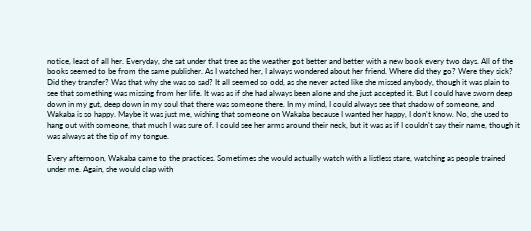notice, least of all her. Everyday, she sat under that tree as the weather got better and better with a new book every two days. All of the books seemed to be from the same publisher. As I watched her, I always wondered about her friend. Where did they go? Were they sick? Did they transfer? Was that why she was so sad? It all seemed so odd, as she never acted like she missed anybody, though it was plain to see that something was missing from her life. It was as if she had always been alone and she just accepted it. But I could have sworn deep down in my gut, deep down in my soul that there was someone there. In my mind, I could always see that shadow of someone, and Wakaba is so happy. Maybe it was just me, wishing that someone on Wakaba because I wanted her happy, I don't know. No, she used to hang out with someone, that much I was sure of. I could see her arms around their neck, but it was as if I couldn't say their name, though it was always at the tip of my tongue.

Every afternoon, Wakaba came to the practices. Sometimes she would actually watch with a listless stare, watching as people trained under me. Again, she would clap with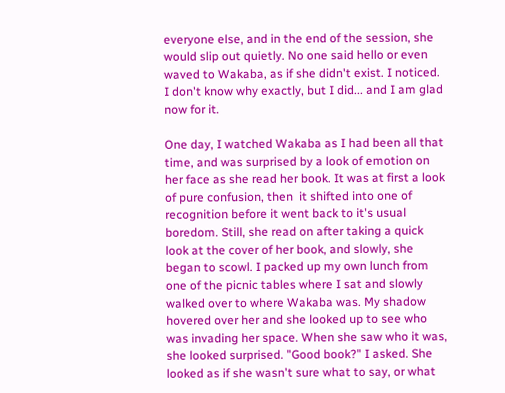everyone else, and in the end of the session, she would slip out quietly. No one said hello or even waved to Wakaba, as if she didn't exist. I noticed. I don't know why exactly, but I did... and I am glad now for it.

One day, I watched Wakaba as I had been all that time, and was surprised by a look of emotion on her face as she read her book. It was at first a look of pure confusion, then  it shifted into one of recognition before it went back to it's usual boredom. Still, she read on after taking a quick look at the cover of her book, and slowly, she began to scowl. I packed up my own lunch from one of the picnic tables where I sat and slowly walked over to where Wakaba was. My shadow hovered over her and she looked up to see who was invading her space. When she saw who it was, she looked surprised. "Good book?" I asked. She looked as if she wasn't sure what to say, or what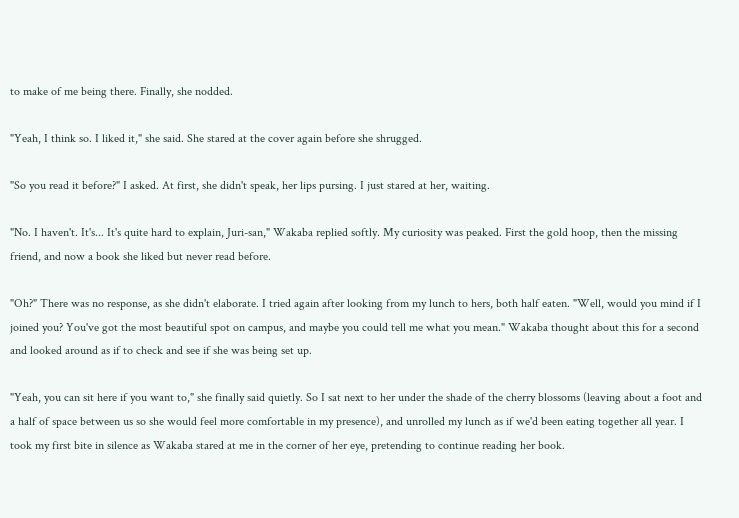to make of me being there. Finally, she nodded.

"Yeah, I think so. I liked it," she said. She stared at the cover again before she shrugged.

"So you read it before?" I asked. At first, she didn't speak, her lips pursing. I just stared at her, waiting.

"No. I haven't. It's... It's quite hard to explain, Juri-san," Wakaba replied softly. My curiosity was peaked. First the gold hoop, then the missing friend, and now a book she liked but never read before.

"Oh?" There was no response, as she didn't elaborate. I tried again after looking from my lunch to hers, both half eaten. "Well, would you mind if I joined you? You've got the most beautiful spot on campus, and maybe you could tell me what you mean." Wakaba thought about this for a second and looked around as if to check and see if she was being set up.

"Yeah, you can sit here if you want to," she finally said quietly. So I sat next to her under the shade of the cherry blossoms (leaving about a foot and a half of space between us so she would feel more comfortable in my presence), and unrolled my lunch as if we'd been eating together all year. I took my first bite in silence as Wakaba stared at me in the corner of her eye, pretending to continue reading her book.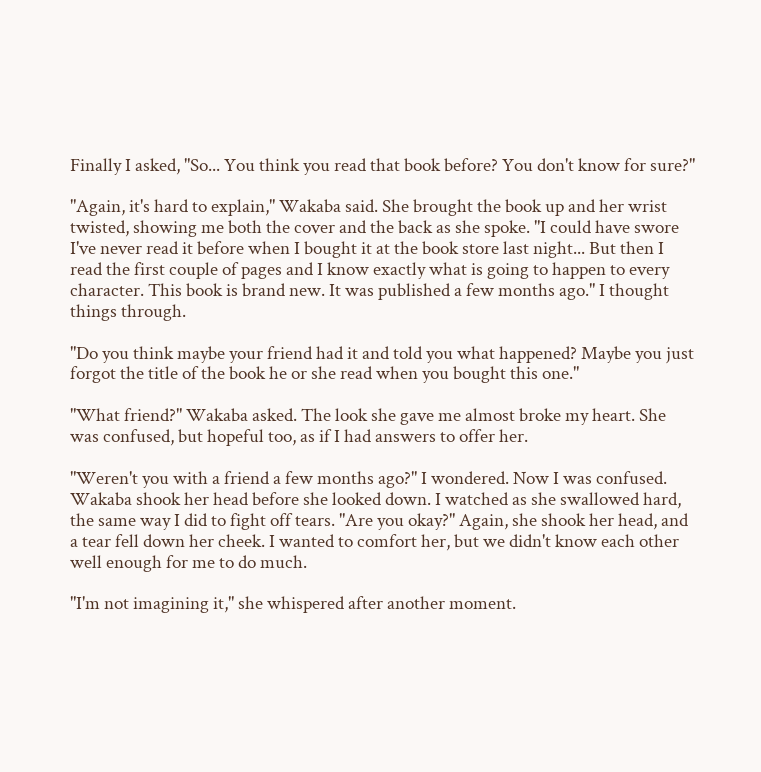Finally I asked, "So... You think you read that book before? You don't know for sure?"

"Again, it's hard to explain," Wakaba said. She brought the book up and her wrist twisted, showing me both the cover and the back as she spoke. "I could have swore I've never read it before when I bought it at the book store last night... But then I read the first couple of pages and I know exactly what is going to happen to every character. This book is brand new. It was published a few months ago." I thought things through.

"Do you think maybe your friend had it and told you what happened? Maybe you just forgot the title of the book he or she read when you bought this one."

"What friend?" Wakaba asked. The look she gave me almost broke my heart. She was confused, but hopeful too, as if I had answers to offer her.

"Weren't you with a friend a few months ago?" I wondered. Now I was confused. Wakaba shook her head before she looked down. I watched as she swallowed hard, the same way I did to fight off tears. "Are you okay?" Again, she shook her head, and a tear fell down her cheek. I wanted to comfort her, but we didn't know each other well enough for me to do much.

"I'm not imagining it," she whispered after another moment.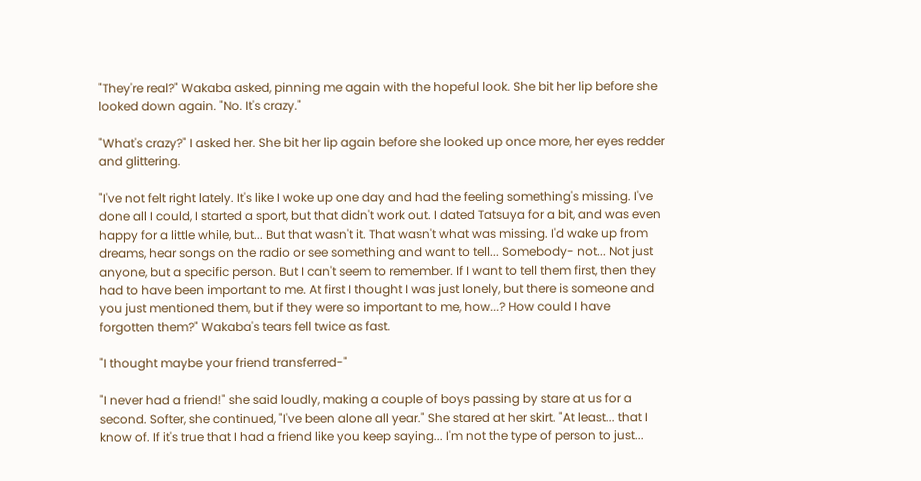"They're real?" Wakaba asked, pinning me again with the hopeful look. She bit her lip before she looked down again. "No. It's crazy."

"What's crazy?" I asked her. She bit her lip again before she looked up once more, her eyes redder and glittering.

"I've not felt right lately. It's like I woke up one day and had the feeling something's missing. I've done all I could, I started a sport, but that didn't work out. I dated Tatsuya for a bit, and was even happy for a little while, but... But that wasn't it. That wasn't what was missing. I'd wake up from dreams, hear songs on the radio or see something and want to tell... Somebody- not... Not just anyone, but a specific person. But I can't seem to remember. If I want to tell them first, then they had to have been important to me. At first I thought I was just lonely, but there is someone and you just mentioned them, but if they were so important to me, how...? How could I have forgotten them?" Wakaba's tears fell twice as fast.

"I thought maybe your friend transferred-"

"I never had a friend!" she said loudly, making a couple of boys passing by stare at us for a second. Softer, she continued, "I've been alone all year." She stared at her skirt. "At least... that I know of. If it's true that I had a friend like you keep saying... I'm not the type of person to just...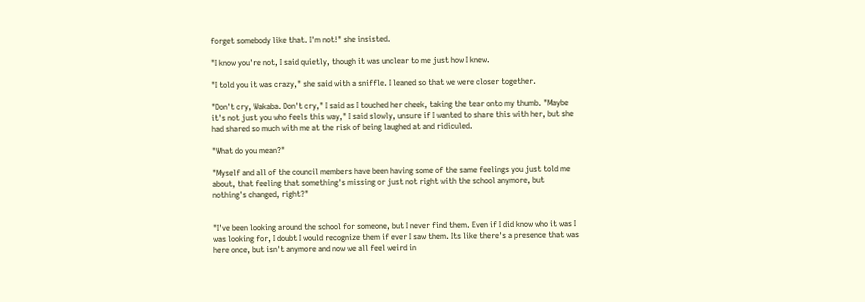forget somebody like that. I'm not!" she insisted.

"I know you're not, I said quietly, though it was unclear to me just how I knew.

"I told you it was crazy," she said with a sniffle. I leaned so that we were closer together.

"Don't cry, Wakaba. Don't cry," I said as I touched her cheek, taking the tear onto my thumb. "Maybe it's not just you who feels this way," I said slowly, unsure if I wanted to share this with her, but she had shared so much with me at the risk of being laughed at and ridiculed.

"What do you mean?"

"Myself and all of the council members have been having some of the same feelings you just told me about, that feeling that something's missing or just not right with the school anymore, but nothing's changed, right?"


"I've been looking around the school for someone, but I never find them. Even if I did know who it was I was looking for, I doubt I would recognize them if ever I saw them. Its like there's a presence that was here once, but isn't anymore and now we all feel weird in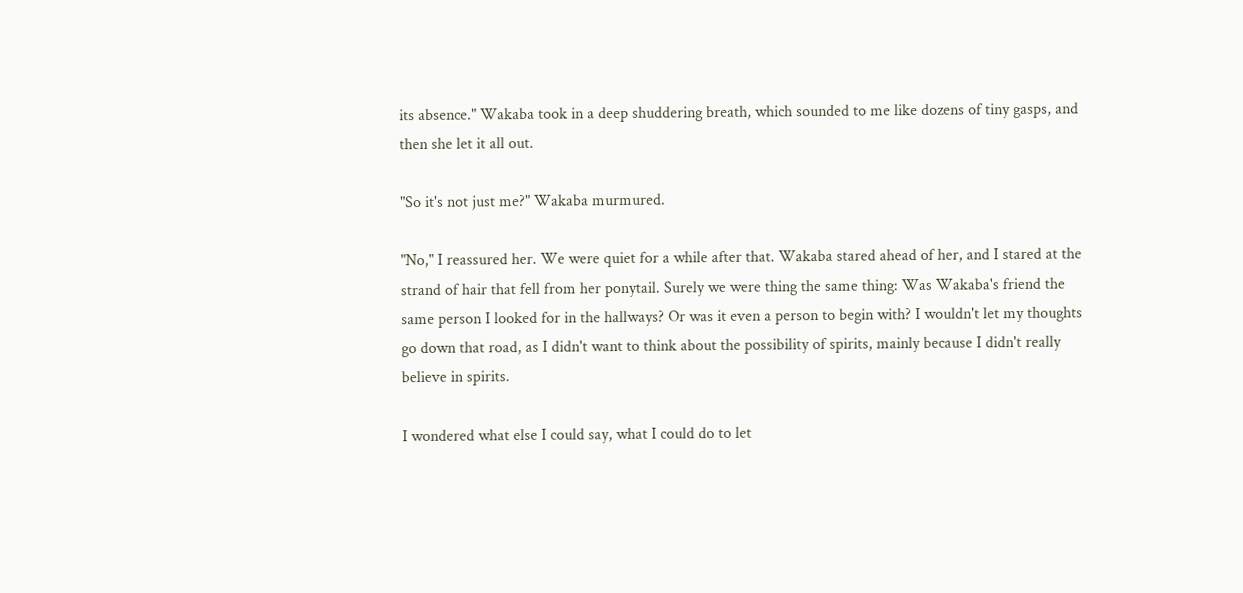its absence." Wakaba took in a deep shuddering breath, which sounded to me like dozens of tiny gasps, and then she let it all out.

"So it's not just me?" Wakaba murmured.

"No," I reassured her. We were quiet for a while after that. Wakaba stared ahead of her, and I stared at the strand of hair that fell from her ponytail. Surely we were thing the same thing: Was Wakaba's friend the same person I looked for in the hallways? Or was it even a person to begin with? I wouldn't let my thoughts go down that road, as I didn't want to think about the possibility of spirits, mainly because I didn't really believe in spirits.

I wondered what else I could say, what I could do to let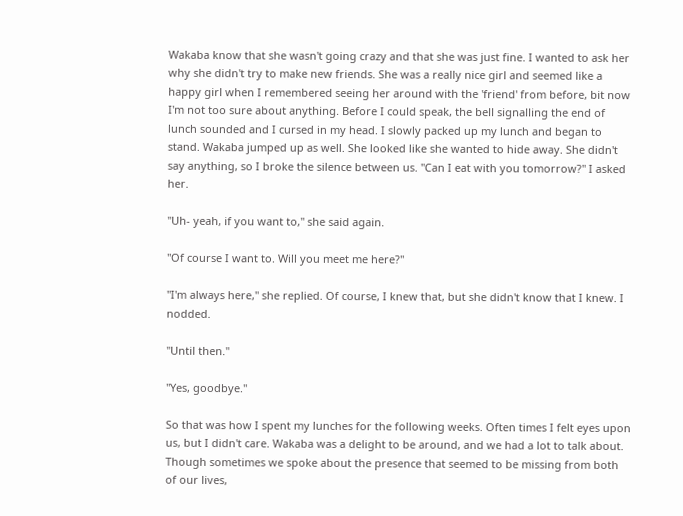Wakaba know that she wasn't going crazy and that she was just fine. I wanted to ask her why she didn't try to make new friends. She was a really nice girl and seemed like a happy girl when I remembered seeing her around with the 'friend' from before, bit now I'm not too sure about anything. Before I could speak, the bell signalling the end of lunch sounded and I cursed in my head. I slowly packed up my lunch and began to stand. Wakaba jumped up as well. She looked like she wanted to hide away. She didn't say anything, so I broke the silence between us. "Can I eat with you tomorrow?" I asked her.

"Uh- yeah, if you want to," she said again.

"Of course I want to. Will you meet me here?"

"I'm always here," she replied. Of course, I knew that, but she didn't know that I knew. I nodded.

"Until then."

"Yes, goodbye."

So that was how I spent my lunches for the following weeks. Often times I felt eyes upon us, but I didn't care. Wakaba was a delight to be around, and we had a lot to talk about. Though sometimes we spoke about the presence that seemed to be missing from both of our lives,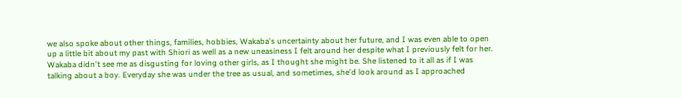we also spoke about other things, families, hobbies, Wakaba's uncertainty about her future, and I was even able to open up a little bit about my past with Shiori as well as a new uneasiness I felt around her despite what I previously felt for her. Wakaba didn't see me as disgusting for loving other girls, as I thought she might be. She listened to it all as if I was talking about a boy. Everyday she was under the tree as usual, and sometimes, she'd look around as I approached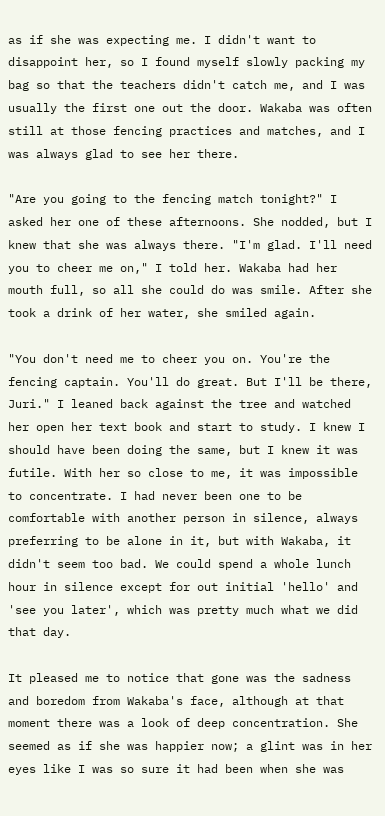as if she was expecting me. I didn't want to disappoint her, so I found myself slowly packing my bag so that the teachers didn't catch me, and I was usually the first one out the door. Wakaba was often still at those fencing practices and matches, and I was always glad to see her there.

"Are you going to the fencing match tonight?" I asked her one of these afternoons. She nodded, but I knew that she was always there. "I'm glad. I'll need you to cheer me on," I told her. Wakaba had her mouth full, so all she could do was smile. After she took a drink of her water, she smiled again.

"You don't need me to cheer you on. You're the fencing captain. You'll do great. But I'll be there, Juri." I leaned back against the tree and watched her open her text book and start to study. I knew I should have been doing the same, but I knew it was futile. With her so close to me, it was impossible to concentrate. I had never been one to be comfortable with another person in silence, always preferring to be alone in it, but with Wakaba, it didn't seem too bad. We could spend a whole lunch hour in silence except for out initial 'hello' and 'see you later', which was pretty much what we did that day.

It pleased me to notice that gone was the sadness and boredom from Wakaba's face, although at that moment there was a look of deep concentration. She seemed as if she was happier now; a glint was in her eyes like I was so sure it had been when she was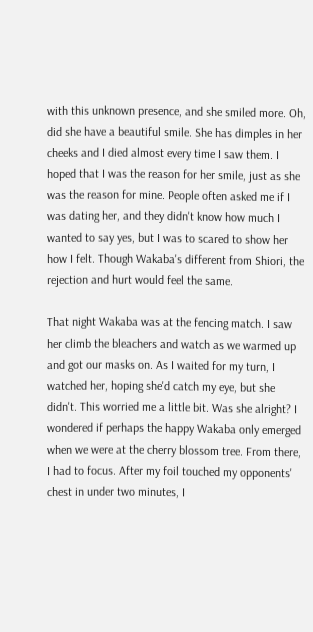with this unknown presence, and she smiled more. Oh, did she have a beautiful smile. She has dimples in her cheeks and I died almost every time I saw them. I hoped that I was the reason for her smile, just as she was the reason for mine. People often asked me if I was dating her, and they didn't know how much I wanted to say yes, but I was to scared to show her how I felt. Though Wakaba's different from Shiori, the rejection and hurt would feel the same.

That night Wakaba was at the fencing match. I saw her climb the bleachers and watch as we warmed up and got our masks on. As I waited for my turn, I watched her, hoping she'd catch my eye, but she didn't. This worried me a little bit. Was she alright? I wondered if perhaps the happy Wakaba only emerged when we were at the cherry blossom tree. From there, I had to focus. After my foil touched my opponents' chest in under two minutes, I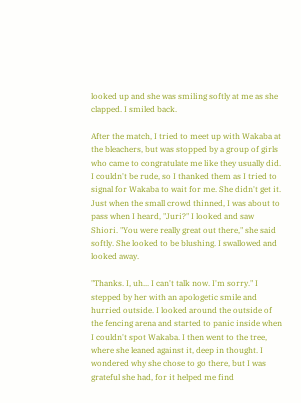looked up and she was smiling softly at me as she clapped. I smiled back.

After the match, I tried to meet up with Wakaba at the bleachers, but was stopped by a group of girls who came to congratulate me like they usually did. I couldn't be rude, so I thanked them as I tried to signal for Wakaba to wait for me. She didn't get it. Just when the small crowd thinned, I was about to pass when I heard, "Juri?" I looked and saw Shiori. "You were really great out there," she said softly. She looked to be blushing. I swallowed and looked away.

"Thanks. I, uh... I can't talk now. I'm sorry." I stepped by her with an apologetic smile and hurried outside. I looked around the outside of the fencing arena and started to panic inside when I couldn't spot Wakaba. I then went to the tree, where she leaned against it, deep in thought. I wondered why she chose to go there, but I was grateful she had, for it helped me find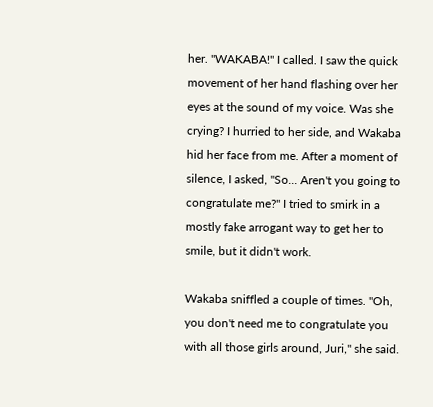her. "WAKABA!" I called. I saw the quick movement of her hand flashing over her eyes at the sound of my voice. Was she crying? I hurried to her side, and Wakaba hid her face from me. After a moment of silence, I asked, "So... Aren't you going to congratulate me?" I tried to smirk in a mostly fake arrogant way to get her to smile, but it didn't work.

Wakaba sniffled a couple of times. "Oh, you don't need me to congratulate you with all those girls around, Juri," she said.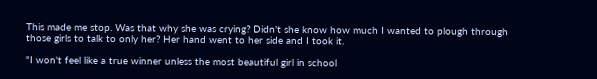This made me stop. Was that why she was crying? Didn't she know how much I wanted to plough through those girls to talk to only her? Her hand went to her side and I took it.

"I won't feel like a true winner unless the most beautiful girl in school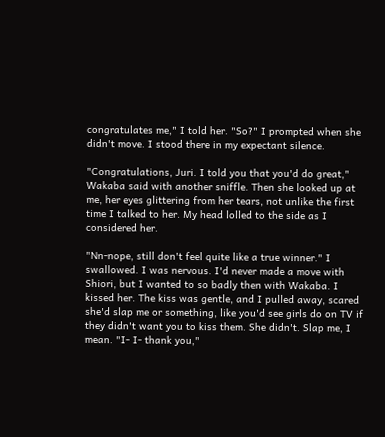congratulates me," I told her. "So?" I prompted when she didn't move. I stood there in my expectant silence.

"Congratulations, Juri. I told you that you'd do great," Wakaba said with another sniffle. Then she looked up at me, her eyes glittering from her tears, not unlike the first time I talked to her. My head lolled to the side as I considered her.

"Nn-nope, still don't feel quite like a true winner." I swallowed. I was nervous. I'd never made a move with Shiori, but I wanted to so badly then with Wakaba. I kissed her. The kiss was gentle, and I pulled away, scared she'd slap me or something, like you'd see girls do on TV if they didn't want you to kiss them. She didn't. Slap me, I mean. "I- I- thank you,"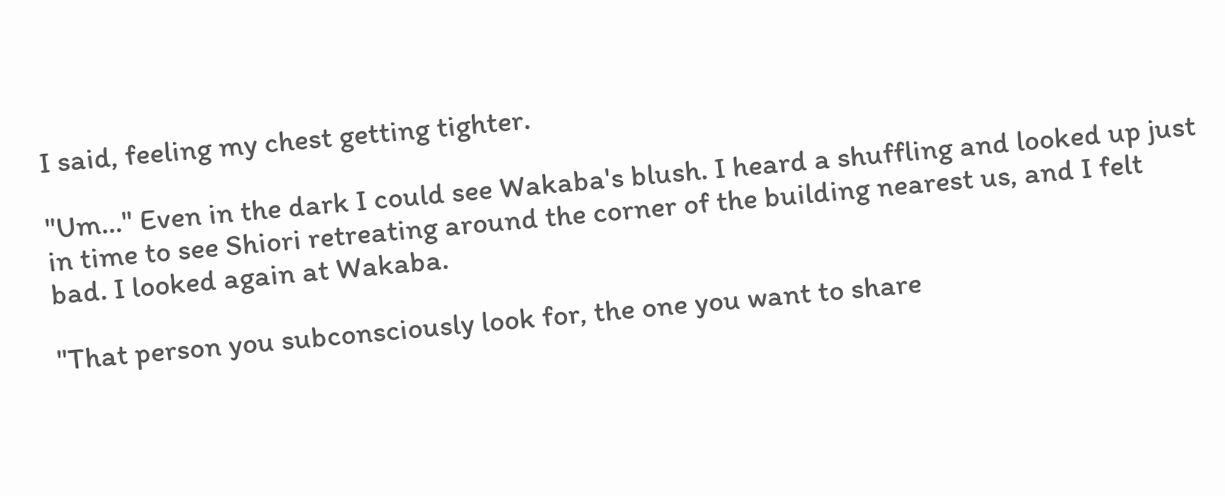I said, feeling my chest getting tighter.

"Um..." Even in the dark I could see Wakaba's blush. I heard a shuffling and looked up just in time to see Shiori retreating around the corner of the building nearest us, and I felt bad. I looked again at Wakaba.

"That person you subconsciously look for, the one you want to share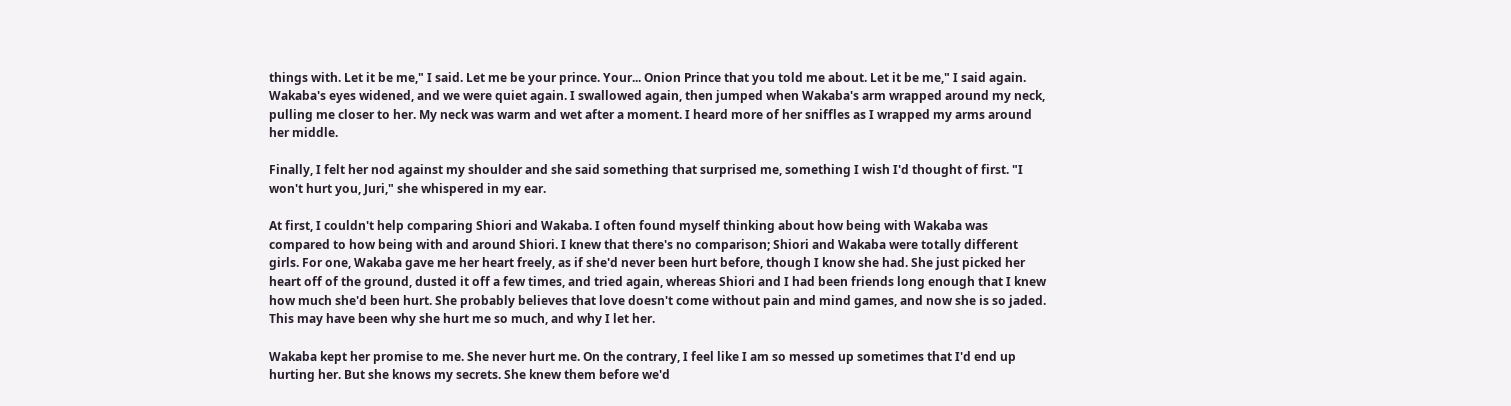things with. Let it be me," I said. Let me be your prince. Your... Onion Prince that you told me about. Let it be me," I said again. Wakaba's eyes widened, and we were quiet again. I swallowed again, then jumped when Wakaba's arm wrapped around my neck, pulling me closer to her. My neck was warm and wet after a moment. I heard more of her sniffles as I wrapped my arms around her middle.

Finally, I felt her nod against my shoulder and she said something that surprised me, something I wish I'd thought of first. "I won't hurt you, Juri," she whispered in my ear.

At first, I couldn't help comparing Shiori and Wakaba. I often found myself thinking about how being with Wakaba was compared to how being with and around Shiori. I knew that there's no comparison; Shiori and Wakaba were totally different girls. For one, Wakaba gave me her heart freely, as if she'd never been hurt before, though I know she had. She just picked her heart off of the ground, dusted it off a few times, and tried again, whereas Shiori and I had been friends long enough that I knew how much she'd been hurt. She probably believes that love doesn't come without pain and mind games, and now she is so jaded. This may have been why she hurt me so much, and why I let her.

Wakaba kept her promise to me. She never hurt me. On the contrary, I feel like I am so messed up sometimes that I'd end up hurting her. But she knows my secrets. She knew them before we'd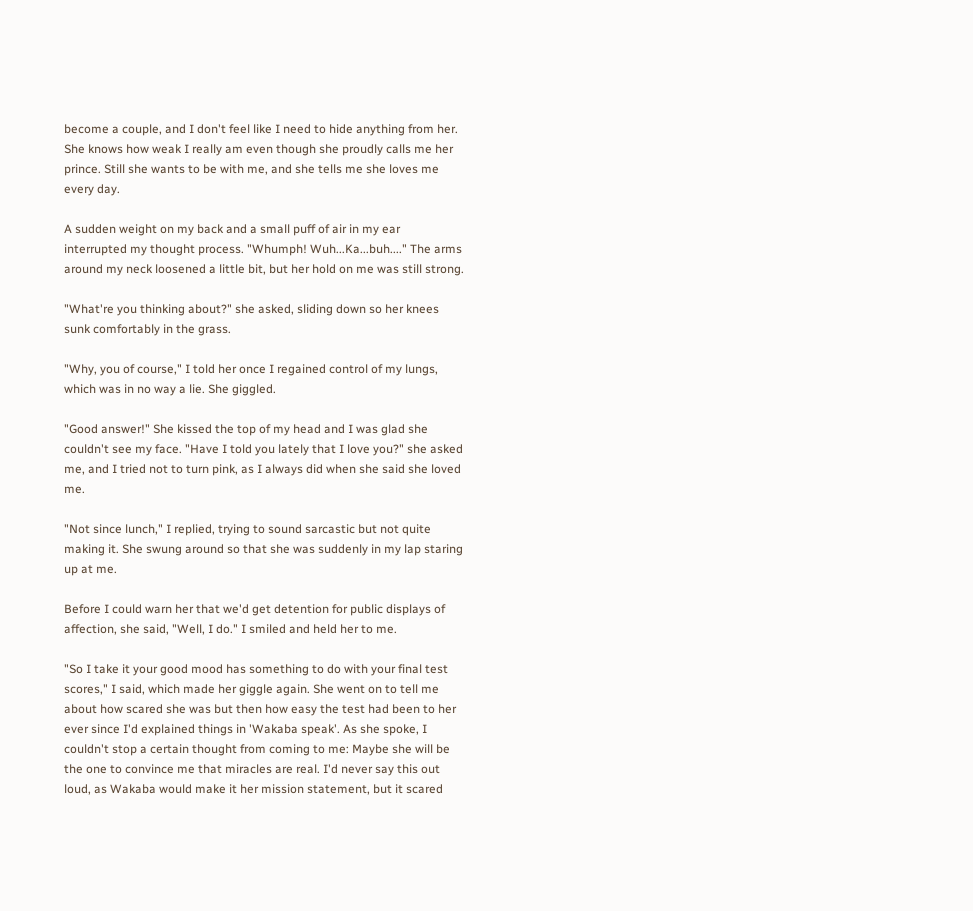become a couple, and I don't feel like I need to hide anything from her. She knows how weak I really am even though she proudly calls me her prince. Still she wants to be with me, and she tells me she loves me every day.

A sudden weight on my back and a small puff of air in my ear interrupted my thought process. "Whumph! Wuh...Ka...buh...." The arms around my neck loosened a little bit, but her hold on me was still strong.

"What're you thinking about?" she asked, sliding down so her knees sunk comfortably in the grass.

"Why, you of course," I told her once I regained control of my lungs, which was in no way a lie. She giggled.

"Good answer!" She kissed the top of my head and I was glad she couldn't see my face. "Have I told you lately that I love you?" she asked me, and I tried not to turn pink, as I always did when she said she loved me.

"Not since lunch," I replied, trying to sound sarcastic but not quite making it. She swung around so that she was suddenly in my lap staring up at me.

Before I could warn her that we'd get detention for public displays of affection, she said, "Well, I do." I smiled and held her to me.

"So I take it your good mood has something to do with your final test scores," I said, which made her giggle again. She went on to tell me about how scared she was but then how easy the test had been to her ever since I'd explained things in 'Wakaba speak'. As she spoke, I couldn't stop a certain thought from coming to me: Maybe she will be the one to convince me that miracles are real. I'd never say this out loud, as Wakaba would make it her mission statement, but it scared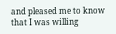and pleased me to know that I was willing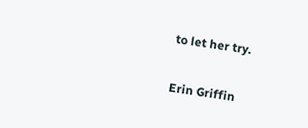to let her try.

Erin Griffin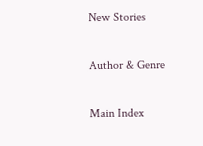New Stories

Author & Genre

Main Index